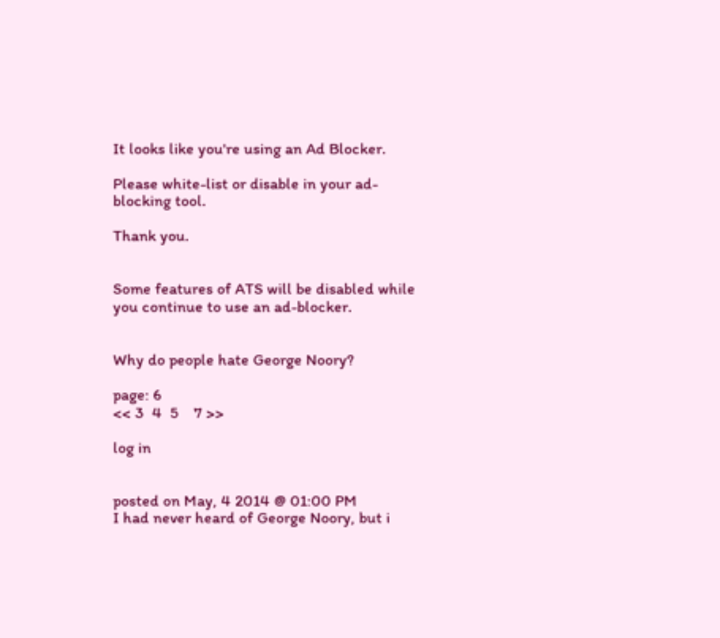It looks like you're using an Ad Blocker.

Please white-list or disable in your ad-blocking tool.

Thank you.


Some features of ATS will be disabled while you continue to use an ad-blocker.


Why do people hate George Noory?

page: 6
<< 3  4  5    7 >>

log in


posted on May, 4 2014 @ 01:00 PM
I had never heard of George Noory, but i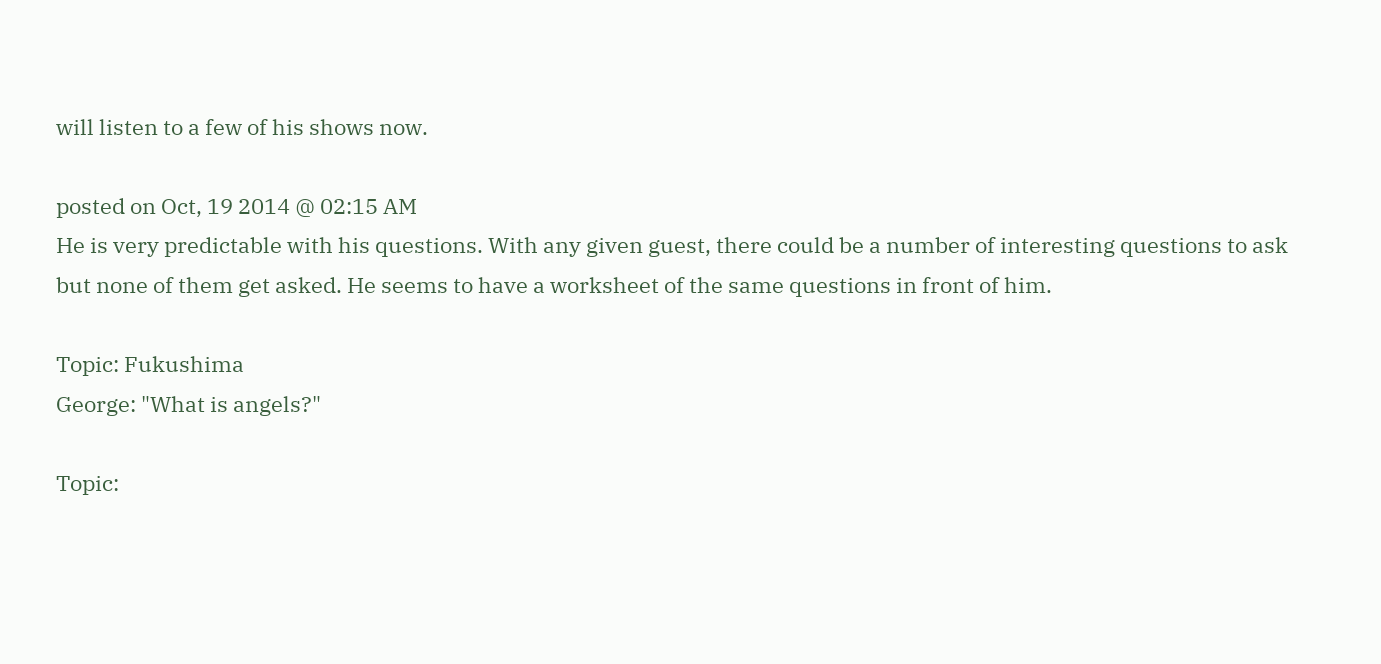will listen to a few of his shows now.

posted on Oct, 19 2014 @ 02:15 AM
He is very predictable with his questions. With any given guest, there could be a number of interesting questions to ask but none of them get asked. He seems to have a worksheet of the same questions in front of him.

Topic: Fukushima
George: "What is angels?"

Topic: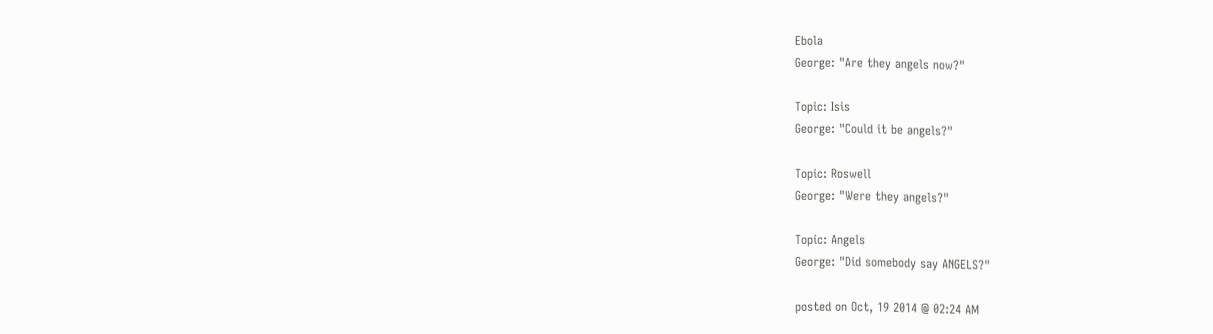Ebola
George: "Are they angels now?"

Topic: Isis
George: "Could it be angels?"

Topic: Roswell
George: "Were they angels?"

Topic: Angels
George: "Did somebody say ANGELS?"

posted on Oct, 19 2014 @ 02:24 AM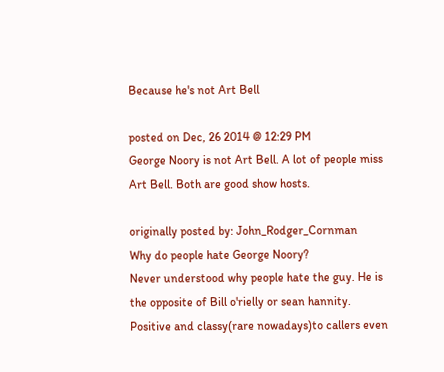Because he's not Art Bell

posted on Dec, 26 2014 @ 12:29 PM
George Noory is not Art Bell. A lot of people miss Art Bell. Both are good show hosts.

originally posted by: John_Rodger_Cornman
Why do people hate George Noory?
Never understood why people hate the guy. He is the opposite of Bill o'rielly or sean hannity.
Positive and classy(rare nowadays)to callers even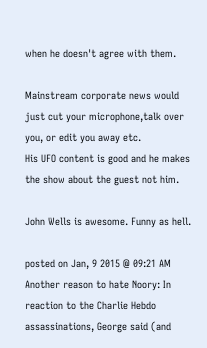when he doesn't agree with them.

Mainstream corporate news would just cut your microphone,talk over you, or edit you away etc.
His UFO content is good and he makes the show about the guest not him.

John Wells is awesome. Funny as hell.

posted on Jan, 9 2015 @ 09:21 AM
Another reason to hate Noory: In reaction to the Charlie Hebdo assassinations, George said (and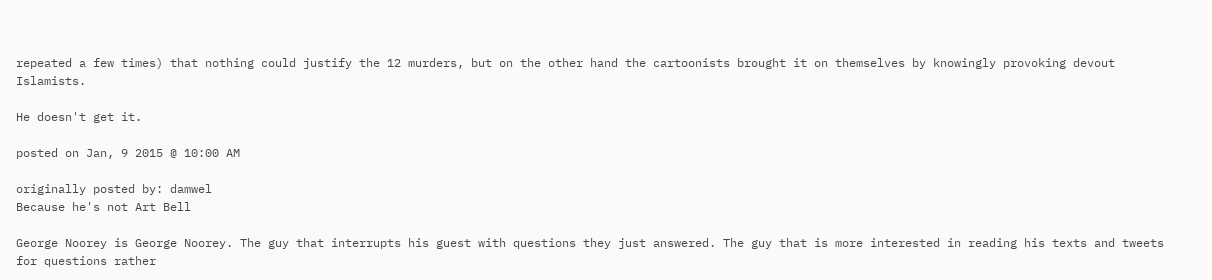repeated a few times) that nothing could justify the 12 murders, but on the other hand the cartoonists brought it on themselves by knowingly provoking devout Islamists.

He doesn't get it.

posted on Jan, 9 2015 @ 10:00 AM

originally posted by: damwel
Because he's not Art Bell

George Noorey is George Noorey. The guy that interrupts his guest with questions they just answered. The guy that is more interested in reading his texts and tweets for questions rather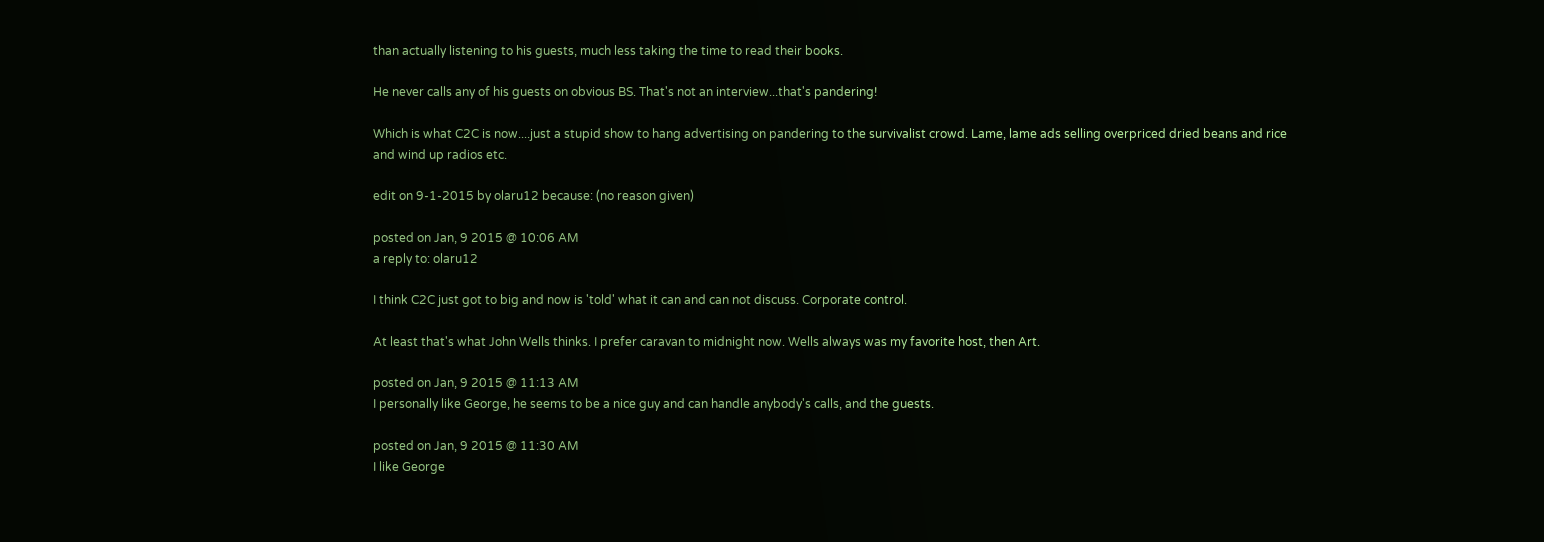than actually listening to his guests, much less taking the time to read their books.

He never calls any of his guests on obvious BS. That's not an interview...that's pandering!

Which is what C2C is now....just a stupid show to hang advertising on pandering to the survivalist crowd. Lame, lame ads selling overpriced dried beans and rice and wind up radios etc.

edit on 9-1-2015 by olaru12 because: (no reason given)

posted on Jan, 9 2015 @ 10:06 AM
a reply to: olaru12

I think C2C just got to big and now is 'told' what it can and can not discuss. Corporate control.

At least that's what John Wells thinks. I prefer caravan to midnight now. Wells always was my favorite host, then Art.

posted on Jan, 9 2015 @ 11:13 AM
I personally like George, he seems to be a nice guy and can handle anybody's calls, and the guests.

posted on Jan, 9 2015 @ 11:30 AM
I like George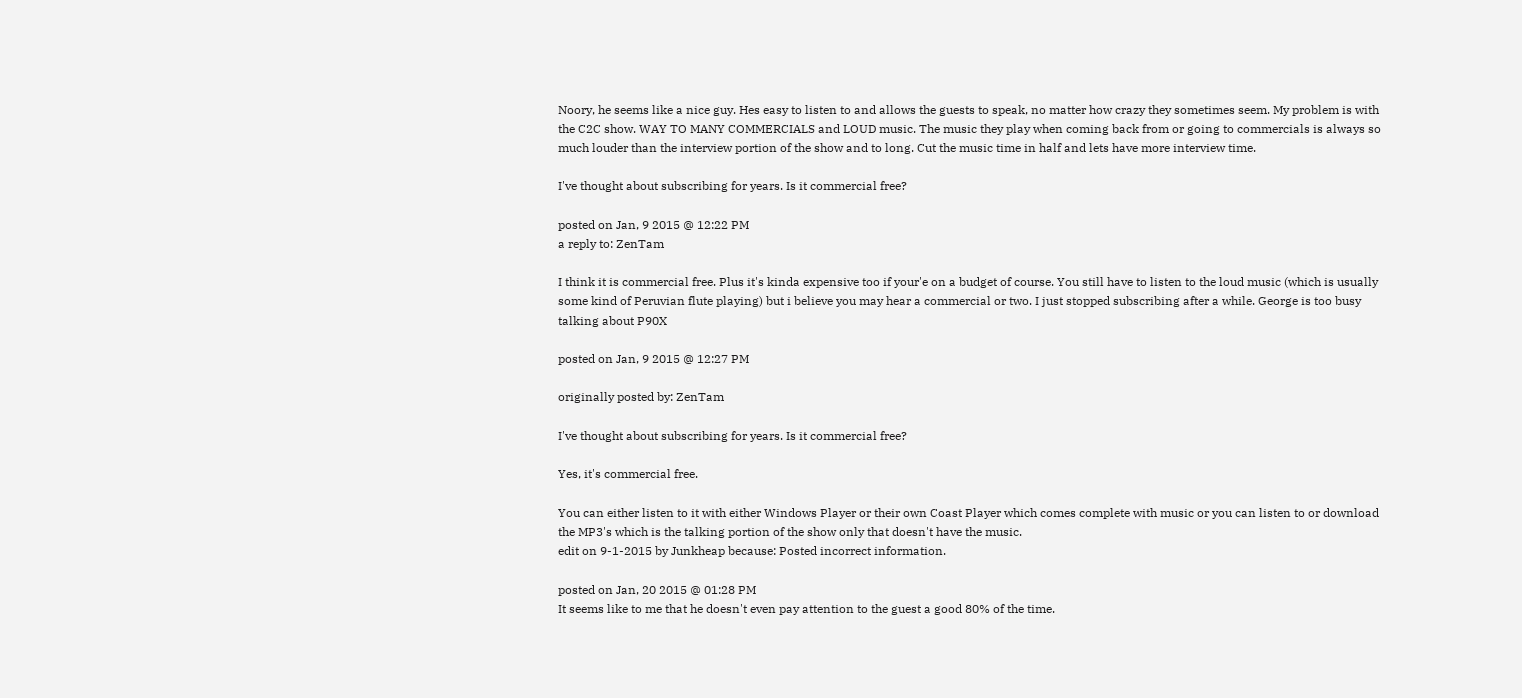Noory, he seems like a nice guy. Hes easy to listen to and allows the guests to speak, no matter how crazy they sometimes seem. My problem is with the C2C show. WAY TO MANY COMMERCIALS and LOUD music. The music they play when coming back from or going to commercials is always so much louder than the interview portion of the show and to long. Cut the music time in half and lets have more interview time.

I've thought about subscribing for years. Is it commercial free?

posted on Jan, 9 2015 @ 12:22 PM
a reply to: ZenTam

I think it is commercial free. Plus it's kinda expensive too if your'e on a budget of course. You still have to listen to the loud music (which is usually some kind of Peruvian flute playing) but i believe you may hear a commercial or two. I just stopped subscribing after a while. George is too busy talking about P90X

posted on Jan, 9 2015 @ 12:27 PM

originally posted by: ZenTam

I've thought about subscribing for years. Is it commercial free?

Yes, it's commercial free.

You can either listen to it with either Windows Player or their own Coast Player which comes complete with music or you can listen to or download the MP3's which is the talking portion of the show only that doesn't have the music.
edit on 9-1-2015 by Junkheap because: Posted incorrect information.

posted on Jan, 20 2015 @ 01:28 PM
It seems like to me that he doesn't even pay attention to the guest a good 80% of the time.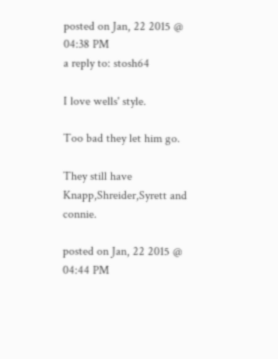posted on Jan, 22 2015 @ 04:38 PM
a reply to: stosh64

I love wells' style.

Too bad they let him go.

They still have Knapp,Shreider,Syrett and connie.

posted on Jan, 22 2015 @ 04:44 PM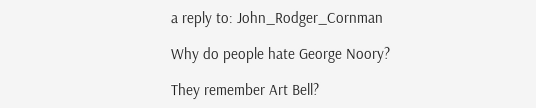a reply to: John_Rodger_Cornman

Why do people hate George Noory?

They remember Art Bell?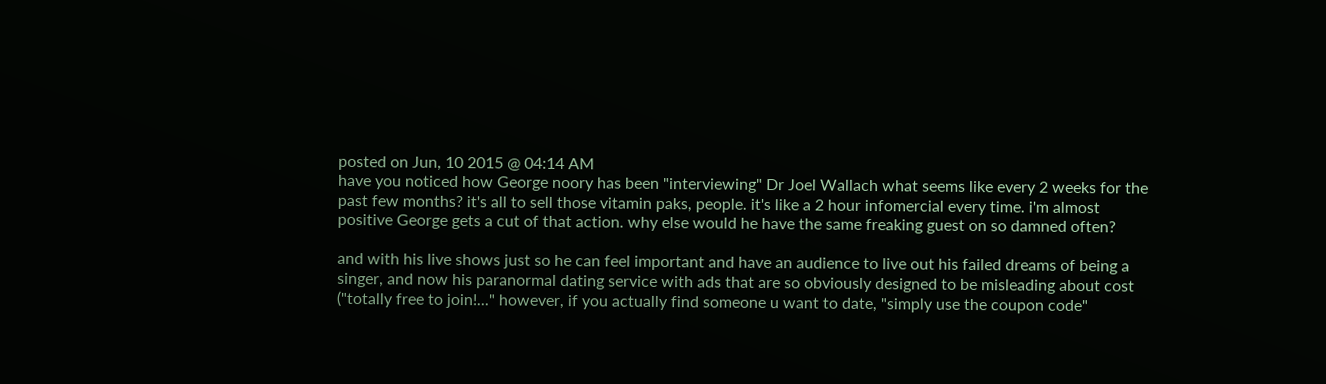posted on Jun, 10 2015 @ 04:14 AM
have you noticed how George noory has been "interviewing" Dr Joel Wallach what seems like every 2 weeks for the past few months? it's all to sell those vitamin paks, people. it's like a 2 hour infomercial every time. i'm almost positive George gets a cut of that action. why else would he have the same freaking guest on so damned often?

and with his live shows just so he can feel important and have an audience to live out his failed dreams of being a singer, and now his paranormal dating service with ads that are so obviously designed to be misleading about cost ("totally free to join!..." however, if you actually find someone u want to date, "simply use the coupon code"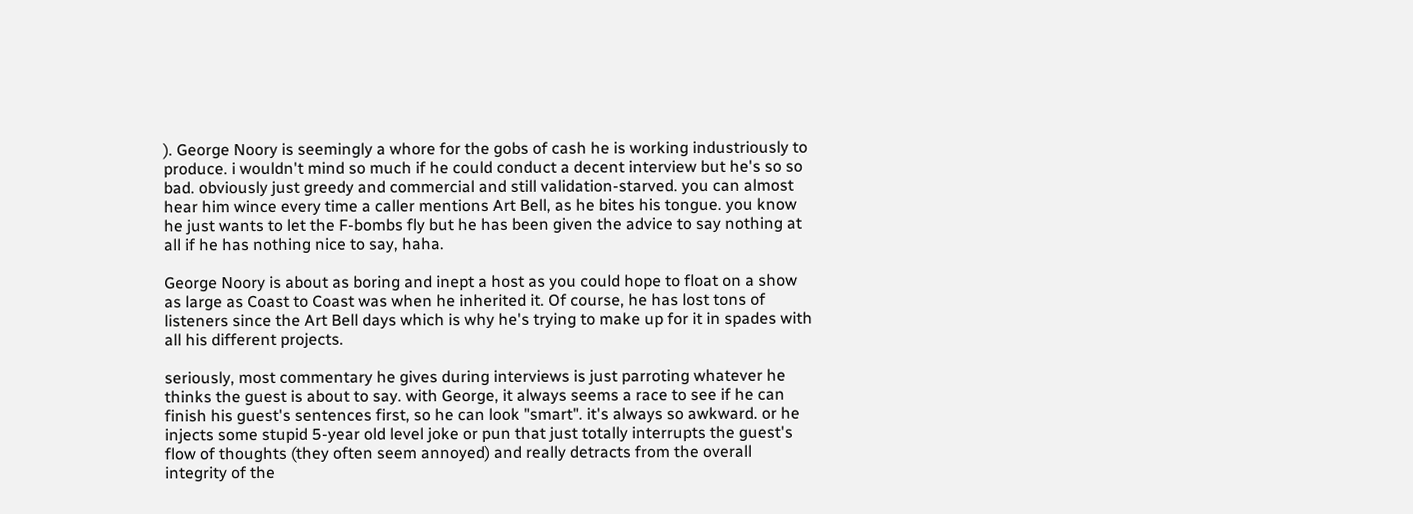). George Noory is seemingly a whore for the gobs of cash he is working industriously to produce. i wouldn't mind so much if he could conduct a decent interview but he's so so bad. obviously just greedy and commercial and still validation-starved. you can almost hear him wince every time a caller mentions Art Bell, as he bites his tongue. you know he just wants to let the F-bombs fly but he has been given the advice to say nothing at all if he has nothing nice to say, haha.

George Noory is about as boring and inept a host as you could hope to float on a show as large as Coast to Coast was when he inherited it. Of course, he has lost tons of listeners since the Art Bell days which is why he's trying to make up for it in spades with all his different projects.

seriously, most commentary he gives during interviews is just parroting whatever he thinks the guest is about to say. with George, it always seems a race to see if he can finish his guest's sentences first, so he can look "smart". it's always so awkward. or he injects some stupid 5-year old level joke or pun that just totally interrupts the guest's flow of thoughts (they often seem annoyed) and really detracts from the overall integrity of the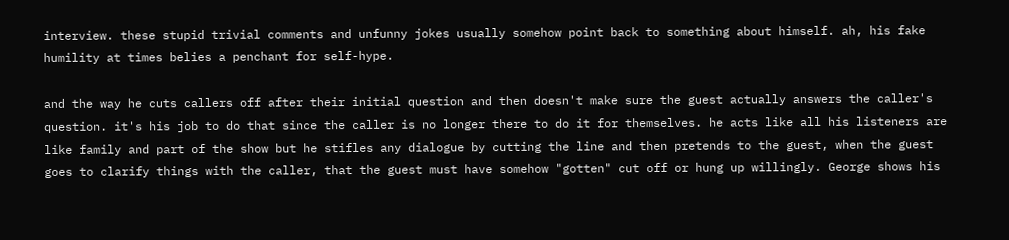interview. these stupid trivial comments and unfunny jokes usually somehow point back to something about himself. ah, his fake humility at times belies a penchant for self-hype.

and the way he cuts callers off after their initial question and then doesn't make sure the guest actually answers the caller's question. it's his job to do that since the caller is no longer there to do it for themselves. he acts like all his listeners are like family and part of the show but he stifles any dialogue by cutting the line and then pretends to the guest, when the guest goes to clarify things with the caller, that the guest must have somehow "gotten" cut off or hung up willingly. George shows his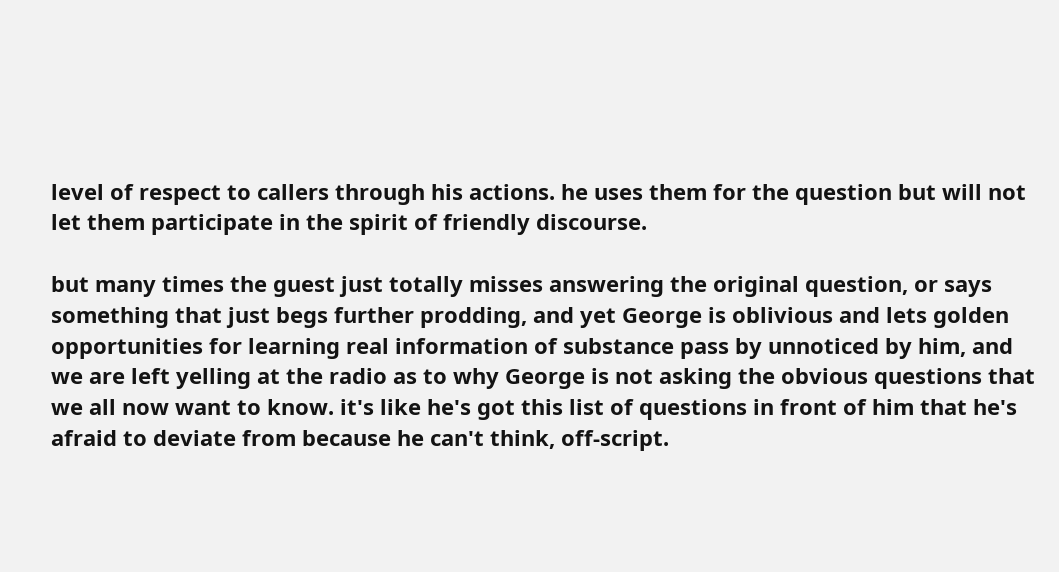level of respect to callers through his actions. he uses them for the question but will not let them participate in the spirit of friendly discourse.

but many times the guest just totally misses answering the original question, or says something that just begs further prodding, and yet George is oblivious and lets golden opportunities for learning real information of substance pass by unnoticed by him, and we are left yelling at the radio as to why George is not asking the obvious questions that we all now want to know. it's like he's got this list of questions in front of him that he's afraid to deviate from because he can't think, off-script.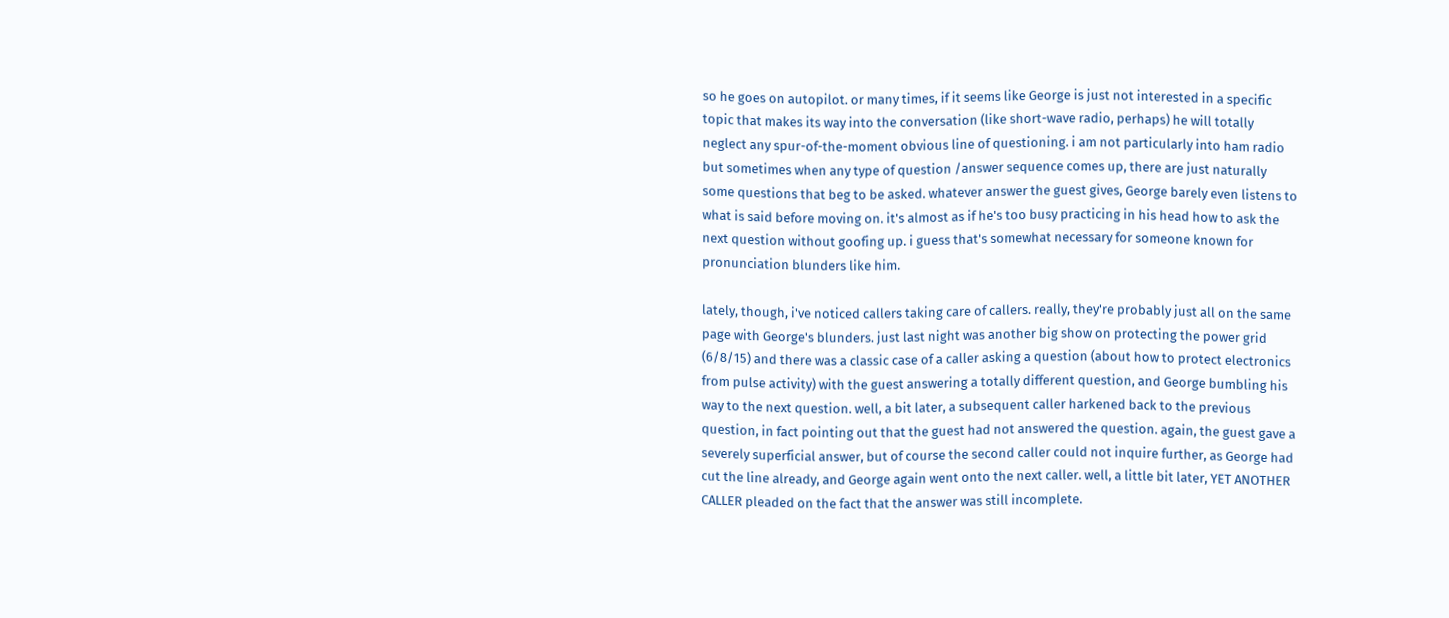so he goes on autopilot. or many times, if it seems like George is just not interested in a specific topic that makes its way into the conversation (like short-wave radio, perhaps) he will totally neglect any spur-of-the-moment obvious line of questioning. i am not particularly into ham radio but sometimes when any type of question /answer sequence comes up, there are just naturally some questions that beg to be asked. whatever answer the guest gives, George barely even listens to what is said before moving on. it's almost as if he's too busy practicing in his head how to ask the next question without goofing up. i guess that's somewhat necessary for someone known for pronunciation blunders like him.

lately, though, i've noticed callers taking care of callers. really, they're probably just all on the same page with George's blunders. just last night was another big show on protecting the power grid (6/8/15) and there was a classic case of a caller asking a question (about how to protect electronics from pulse activity) with the guest answering a totally different question, and George bumbling his way to the next question. well, a bit later, a subsequent caller harkened back to the previous question, in fact pointing out that the guest had not answered the question. again, the guest gave a severely superficial answer, but of course the second caller could not inquire further, as George had cut the line already, and George again went onto the next caller. well, a little bit later, YET ANOTHER CALLER pleaded on the fact that the answer was still incomplete.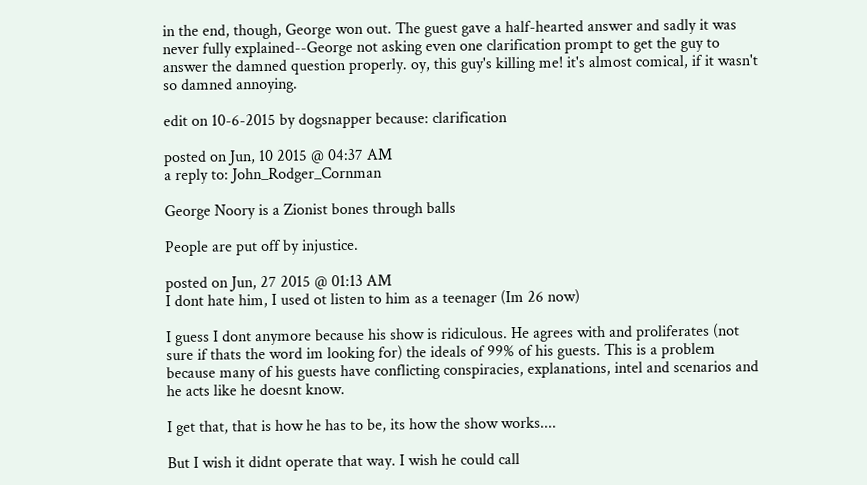in the end, though, George won out. The guest gave a half-hearted answer and sadly it was never fully explained--George not asking even one clarification prompt to get the guy to answer the damned question properly. oy, this guy's killing me! it's almost comical, if it wasn't so damned annoying.

edit on 10-6-2015 by dogsnapper because: clarification

posted on Jun, 10 2015 @ 04:37 AM
a reply to: John_Rodger_Cornman

George Noory is a Zionist bones through balls

People are put off by injustice.

posted on Jun, 27 2015 @ 01:13 AM
I dont hate him, I used ot listen to him as a teenager (Im 26 now)

I guess I dont anymore because his show is ridiculous. He agrees with and proliferates (not sure if thats the word im looking for) the ideals of 99% of his guests. This is a problem because many of his guests have conflicting conspiracies, explanations, intel and scenarios and he acts like he doesnt know.

I get that, that is how he has to be, its how the show works....

But I wish it didnt operate that way. I wish he could call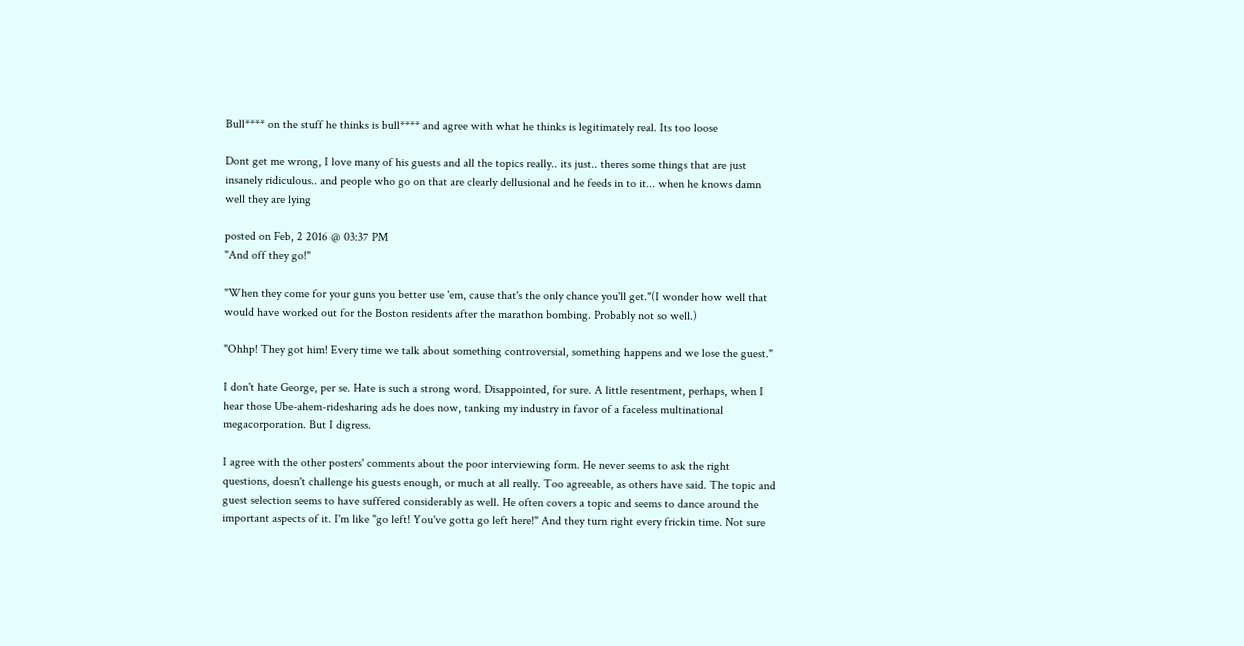Bull**** on the stuff he thinks is bull**** and agree with what he thinks is legitimately real. Its too loose

Dont get me wrong, I love many of his guests and all the topics really.. its just.. theres some things that are just insanely ridiculous.. and people who go on that are clearly dellusional and he feeds in to it... when he knows damn well they are lying

posted on Feb, 2 2016 @ 03:37 PM
"And off they go!"

"When they come for your guns you better use 'em, cause that's the only chance you'll get."(I wonder how well that would have worked out for the Boston residents after the marathon bombing. Probably not so well.)

"Ohhp! They got him! Every time we talk about something controversial, something happens and we lose the guest."

I don't hate George, per se. Hate is such a strong word. Disappointed, for sure. A little resentment, perhaps, when I hear those Ube-ahem-ridesharing ads he does now, tanking my industry in favor of a faceless multinational megacorporation. But I digress.

I agree with the other posters' comments about the poor interviewing form. He never seems to ask the right questions, doesn't challenge his guests enough, or much at all really. Too agreeable, as others have said. The topic and guest selection seems to have suffered considerably as well. He often covers a topic and seems to dance around the important aspects of it. I'm like "go left! You've gotta go left here!" And they turn right every frickin time. Not sure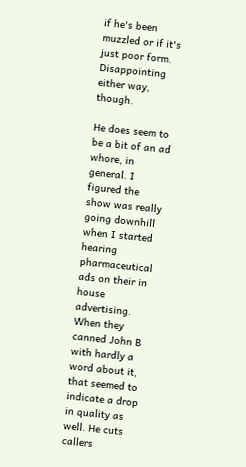if he's been muzzled or if it's just poor form. Disappointing either way, though.

He does seem to be a bit of an ad whore, in general. I figured the show was really going downhill when I started hearing pharmaceutical ads on their in house advertising. When they canned John B with hardly a word about it, that seemed to indicate a drop in quality as well. He cuts callers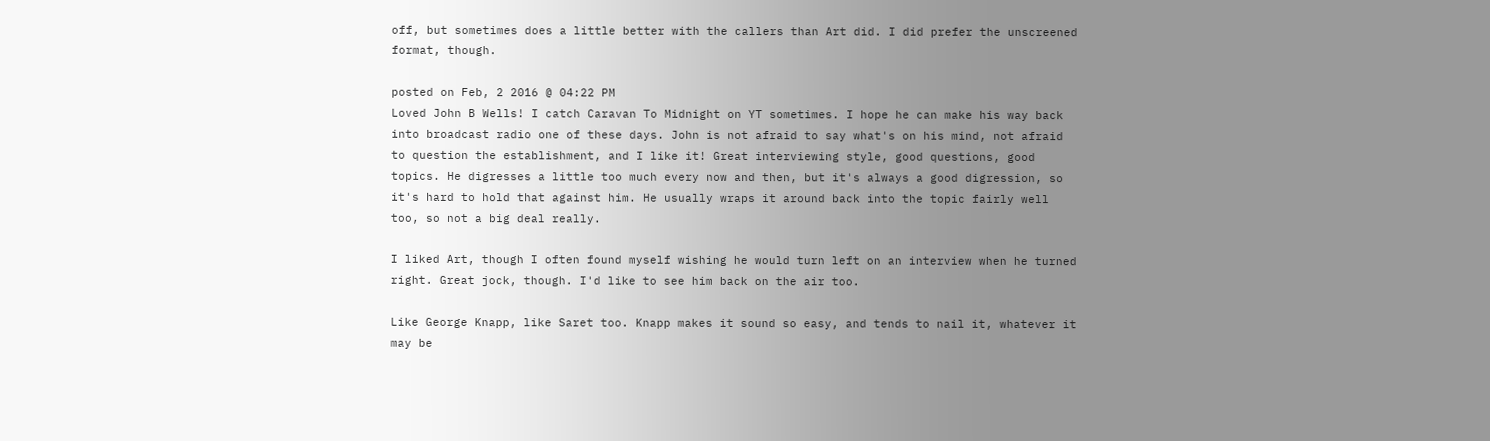off, but sometimes does a little better with the callers than Art did. I did prefer the unscreened format, though.

posted on Feb, 2 2016 @ 04:22 PM
Loved John B Wells! I catch Caravan To Midnight on YT sometimes. I hope he can make his way back into broadcast radio one of these days. John is not afraid to say what's on his mind, not afraid to question the establishment, and I like it! Great interviewing style, good questions, good topics. He digresses a little too much every now and then, but it's always a good digression, so it's hard to hold that against him. He usually wraps it around back into the topic fairly well too, so not a big deal really.

I liked Art, though I often found myself wishing he would turn left on an interview when he turned right. Great jock, though. I'd like to see him back on the air too.

Like George Knapp, like Saret too. Knapp makes it sound so easy, and tends to nail it, whatever it may be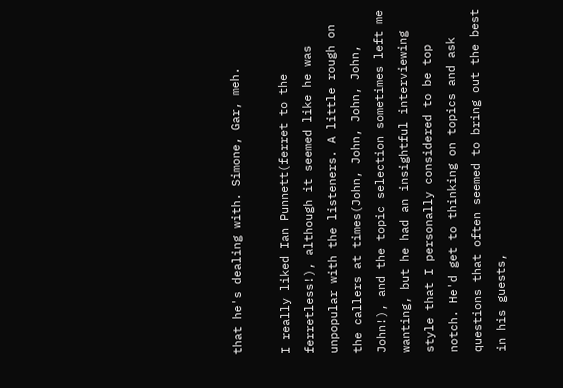that he's dealing with. Simone, Gar, meh.

I really liked Ian Punnett(ferret to the ferretless!), although it seemed like he was unpopular with the listeners. A little rough on the callers at times(John, John, John, John, John!), and the topic selection sometimes left me wanting, but he had an insightful interviewing style that I personally considered to be top notch. He'd get to thinking on topics and ask questions that often seemed to bring out the best in his guests,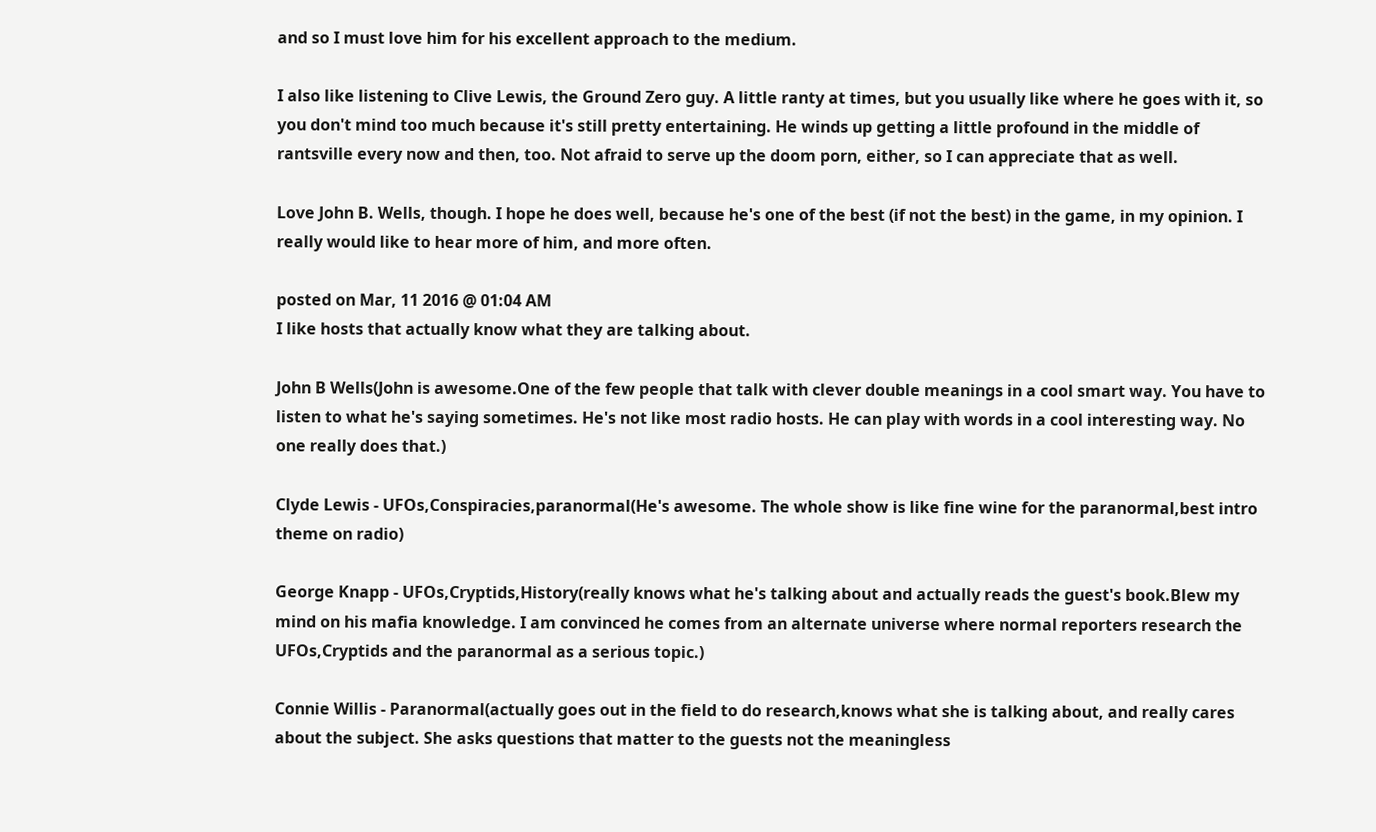and so I must love him for his excellent approach to the medium.

I also like listening to Clive Lewis, the Ground Zero guy. A little ranty at times, but you usually like where he goes with it, so you don't mind too much because it's still pretty entertaining. He winds up getting a little profound in the middle of rantsville every now and then, too. Not afraid to serve up the doom porn, either, so I can appreciate that as well.

Love John B. Wells, though. I hope he does well, because he's one of the best (if not the best) in the game, in my opinion. I really would like to hear more of him, and more often.

posted on Mar, 11 2016 @ 01:04 AM
I like hosts that actually know what they are talking about.

John B Wells(John is awesome.One of the few people that talk with clever double meanings in a cool smart way. You have to listen to what he's saying sometimes. He's not like most radio hosts. He can play with words in a cool interesting way. No one really does that.)

Clyde Lewis - UFOs,Conspiracies,paranormal(He's awesome. The whole show is like fine wine for the paranormal,best intro theme on radio)

George Knapp - UFOs,Cryptids,History(really knows what he's talking about and actually reads the guest's book.Blew my mind on his mafia knowledge. I am convinced he comes from an alternate universe where normal reporters research the UFOs,Cryptids and the paranormal as a serious topic.)

Connie Willis - Paranormal(actually goes out in the field to do research,knows what she is talking about, and really cares about the subject. She asks questions that matter to the guests not the meaningless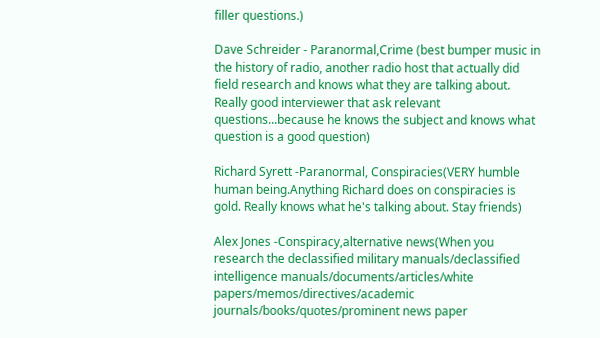filler questions.)

Dave Schreider - Paranormal,Crime (best bumper music in the history of radio, another radio host that actually did field research and knows what they are talking about. Really good interviewer that ask relevant questions...because he knows the subject and knows what question is a good question)

Richard Syrett -Paranormal, Conspiracies(VERY humble human being.Anything Richard does on conspiracies is gold. Really knows what he's talking about. Stay friends)

Alex Jones -Conspiracy,alternative news(When you research the declassified military manuals/declassified intelligence manuals/documents/articles/white papers/memos/directives/academic journals/books/quotes/prominent news paper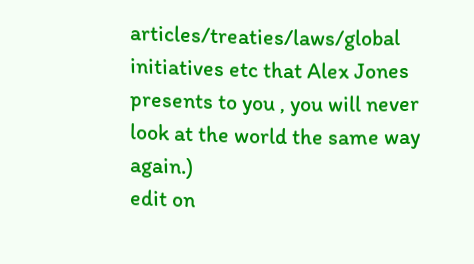articles/treaties/laws/global initiatives etc that Alex Jones presents to you , you will never look at the world the same way again.)
edit on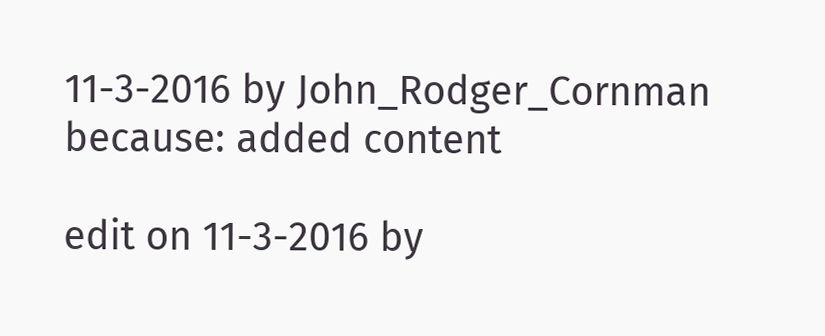11-3-2016 by John_Rodger_Cornman because: added content

edit on 11-3-2016 by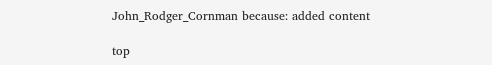John_Rodger_Cornman because: added content

top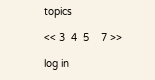topics

<< 3  4  5    7 >>

log in